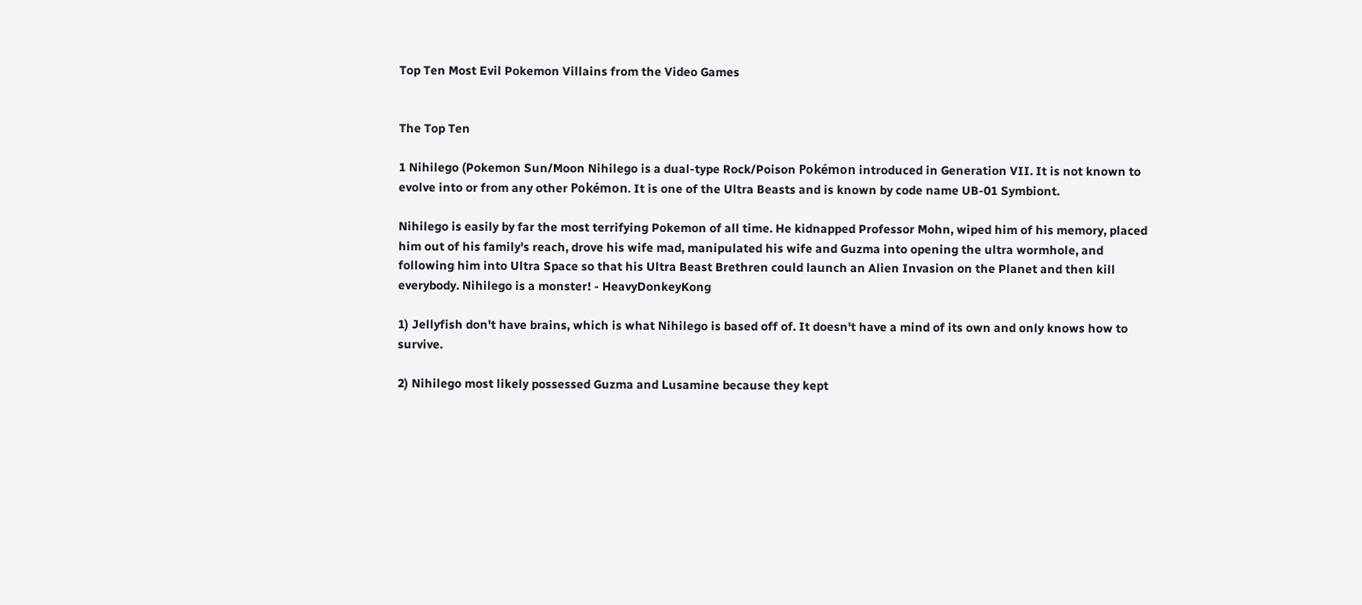Top Ten Most Evil Pokemon Villains from the Video Games


The Top Ten

1 Nihilego (Pokemon Sun/Moon Nihilego is a dual-type Rock/Poison Pokémon introduced in Generation VII. It is not known to evolve into or from any other Pokémon. It is one of the Ultra Beasts and is known by code name UB-01 Symbiont.

Nihilego is easily by far the most terrifying Pokemon of all time. He kidnapped Professor Mohn, wiped him of his memory, placed him out of his family's reach, drove his wife mad, manipulated his wife and Guzma into opening the ultra wormhole, and following him into Ultra Space so that his Ultra Beast Brethren could launch an Alien Invasion on the Planet and then kill everybody. Nihilego is a monster! - HeavyDonkeyKong

1) Jellyfish don't have brains, which is what Nihilego is based off of. It doesn't have a mind of its own and only knows how to survive.

2) Nihilego most likely possessed Guzma and Lusamine because they kept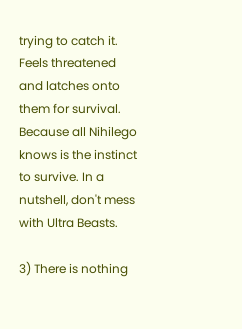trying to catch it. Feels threatened and latches onto them for survival. Because all Nihilego knows is the instinct to survive. In a nutshell, don't mess with Ultra Beasts.

3) There is nothing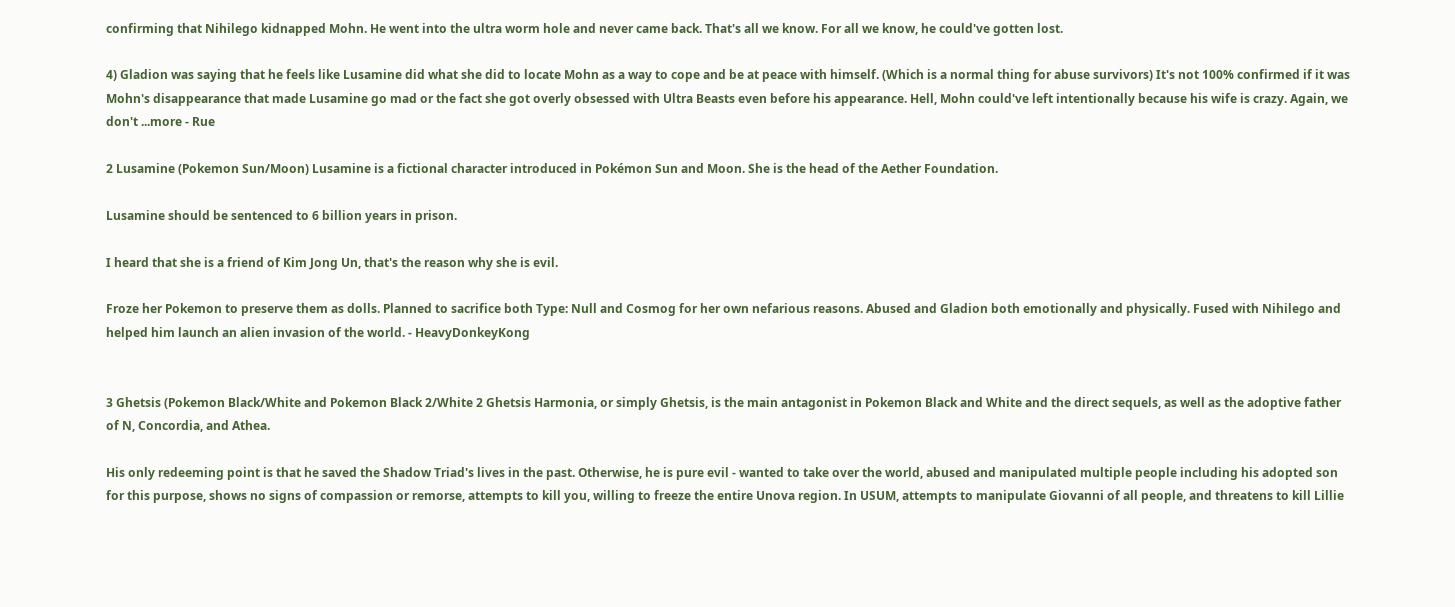confirming that Nihilego kidnapped Mohn. He went into the ultra worm hole and never came back. That's all we know. For all we know, he could've gotten lost.

4) Gladion was saying that he feels like Lusamine did what she did to locate Mohn as a way to cope and be at peace with himself. (Which is a normal thing for abuse survivors) It's not 100% confirmed if it was Mohn's disappearance that made Lusamine go mad or the fact she got overly obsessed with Ultra Beasts even before his appearance. Hell, Mohn could've left intentionally because his wife is crazy. Again, we don't ...more - Rue

2 Lusamine (Pokemon Sun/Moon) Lusamine is a fictional character introduced in Pokémon Sun and Moon. She is the head of the Aether Foundation.

Lusamine should be sentenced to 6 billion years in prison.

I heard that she is a friend of Kim Jong Un, that's the reason why she is evil.

Froze her Pokemon to preserve them as dolls. Planned to sacrifice both Type: Null and Cosmog for her own nefarious reasons. Abused and Gladion both emotionally and physically. Fused with Nihilego and helped him launch an alien invasion of the world. - HeavyDonkeyKong


3 Ghetsis (Pokemon Black/White and Pokemon Black 2/White 2 Ghetsis Harmonia, or simply Ghetsis, is the main antagonist in Pokemon Black and White and the direct sequels, as well as the adoptive father of N, Concordia, and Athea.

His only redeeming point is that he saved the Shadow Triad's lives in the past. Otherwise, he is pure evil - wanted to take over the world, abused and manipulated multiple people including his adopted son for this purpose, shows no signs of compassion or remorse, attempts to kill you, willing to freeze the entire Unova region. In USUM, attempts to manipulate Giovanni of all people, and threatens to kill Lillie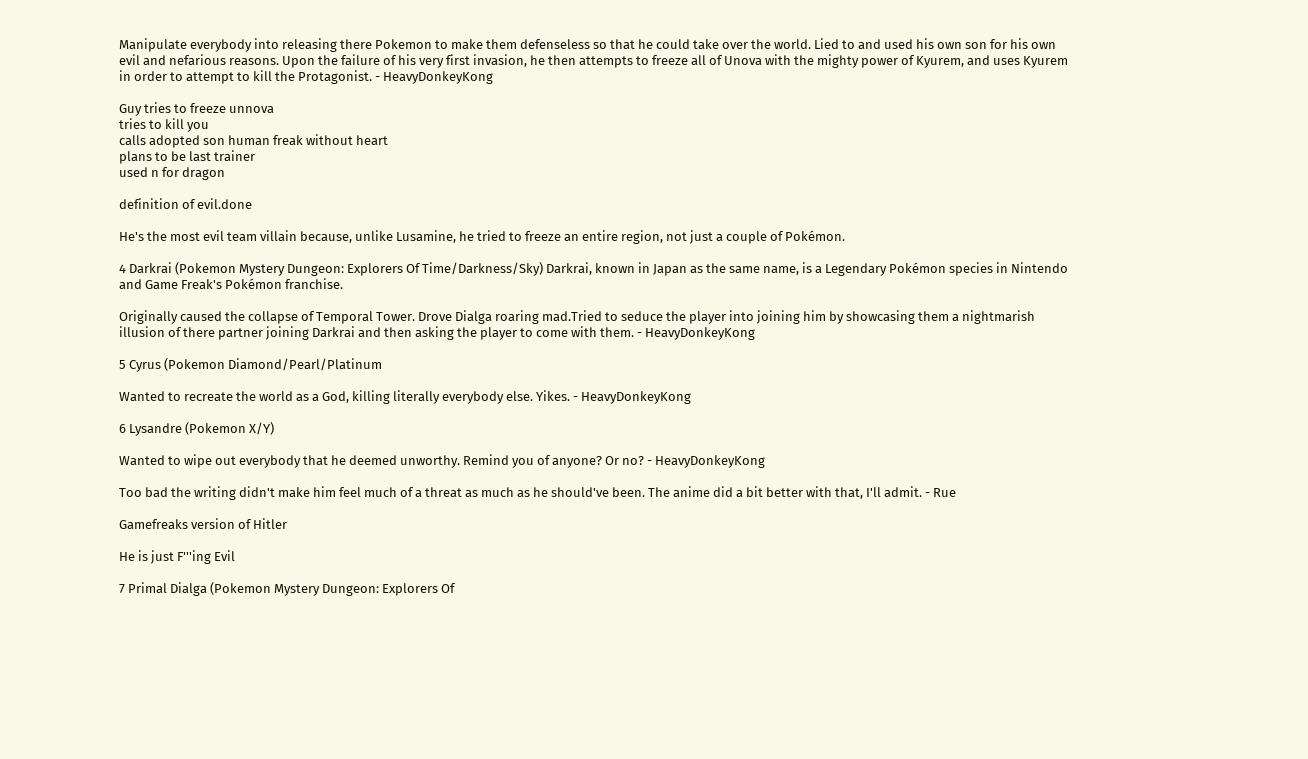Manipulate everybody into releasing there Pokemon to make them defenseless so that he could take over the world. Lied to and used his own son for his own evil and nefarious reasons. Upon the failure of his very first invasion, he then attempts to freeze all of Unova with the mighty power of Kyurem, and uses Kyurem in order to attempt to kill the Protagonist. - HeavyDonkeyKong

Guy tries to freeze unnova
tries to kill you
calls adopted son human freak without heart
plans to be last trainer
used n for dragon

definition of evil.done

He's the most evil team villain because, unlike Lusamine, he tried to freeze an entire region, not just a couple of Pokémon.

4 Darkrai (Pokemon Mystery Dungeon: Explorers Of Time/Darkness/Sky) Darkrai, known in Japan as the same name, is a Legendary Pokémon species in Nintendo and Game Freak's Pokémon franchise.

Originally caused the collapse of Temporal Tower. Drove Dialga roaring mad.Tried to seduce the player into joining him by showcasing them a nightmarish illusion of there partner joining Darkrai and then asking the player to come with them. - HeavyDonkeyKong

5 Cyrus (Pokemon Diamond/Pearl/Platinum

Wanted to recreate the world as a God, killing literally everybody else. Yikes. - HeavyDonkeyKong

6 Lysandre (Pokemon X/Y)

Wanted to wipe out everybody that he deemed unworthy. Remind you of anyone? Or no? - HeavyDonkeyKong

Too bad the writing didn't make him feel much of a threat as much as he should've been. The anime did a bit better with that, I'll admit. - Rue

Gamefreaks version of Hitler

He is just F'''ing Evil

7 Primal Dialga (Pokemon Mystery Dungeon: Explorers Of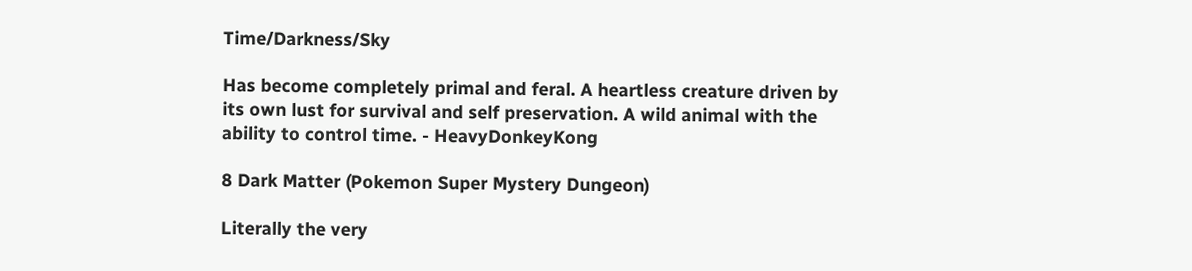Time/Darkness/Sky

Has become completely primal and feral. A heartless creature driven by its own lust for survival and self preservation. A wild animal with the ability to control time. - HeavyDonkeyKong

8 Dark Matter (Pokemon Super Mystery Dungeon)

Literally the very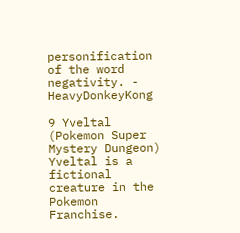personification of the word negativity. - HeavyDonkeyKong

9 Yveltal (Pokemon Super Mystery Dungeon) Yveltal is a fictional creature in the Pokemon Franchise.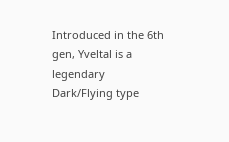Introduced in the 6th gen, Yveltal is a legendary Dark/Flying type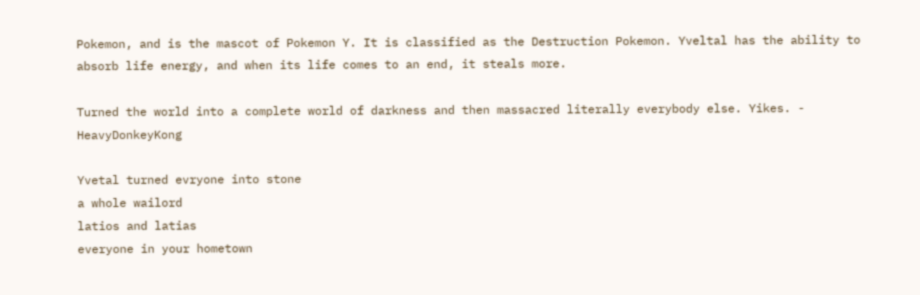Pokemon, and is the mascot of Pokemon Y. It is classified as the Destruction Pokemon. Yveltal has the ability to absorb life energy, and when its life comes to an end, it steals more.

Turned the world into a complete world of darkness and then massacred literally everybody else. Yikes. - HeavyDonkeyKong

Yvetal turned evryone into stone
a whole wailord
latios and latias
everyone in your hometown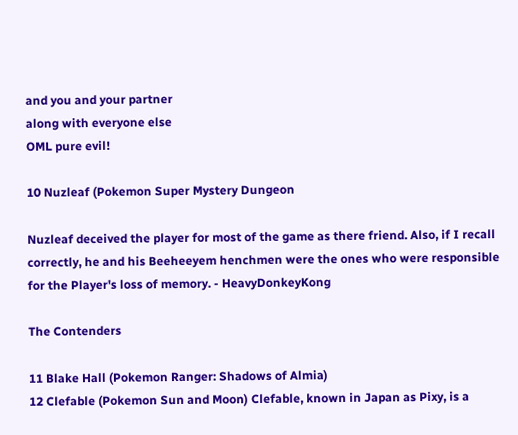and you and your partner
along with everyone else
OML pure evil!

10 Nuzleaf (Pokemon Super Mystery Dungeon

Nuzleaf deceived the player for most of the game as there friend. Also, if I recall correctly, he and his Beeheeyem henchmen were the ones who were responsible for the Player's loss of memory. - HeavyDonkeyKong

The Contenders

11 Blake Hall (Pokemon Ranger: Shadows of Almia)
12 Clefable (Pokemon Sun and Moon) Clefable, known in Japan as Pixy, is a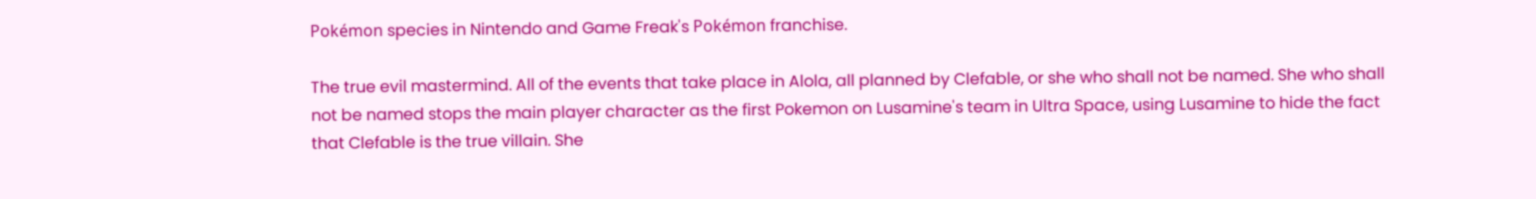Pokémon species in Nintendo and Game Freak's Pokémon franchise.

The true evil mastermind. All of the events that take place in Alola, all planned by Clefable, or she who shall not be named. She who shall not be named stops the main player character as the first Pokemon on Lusamine's team in Ultra Space, using Lusamine to hide the fact that Clefable is the true villain. She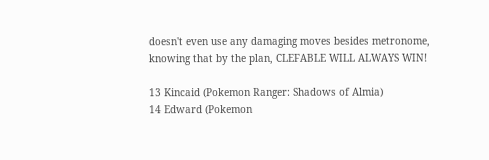doesn't even use any damaging moves besides metronome, knowing that by the plan, CLEFABLE WILL ALWAYS WIN!

13 Kincaid (Pokemon Ranger: Shadows of Almia)
14 Edward (Pokemon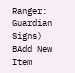Ranger: Guardian Signs)
BAdd New Item